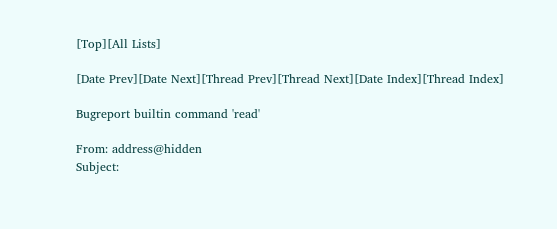[Top][All Lists]

[Date Prev][Date Next][Thread Prev][Thread Next][Date Index][Thread Index]

Bugreport builtin command 'read'

From: address@hidden
Subject: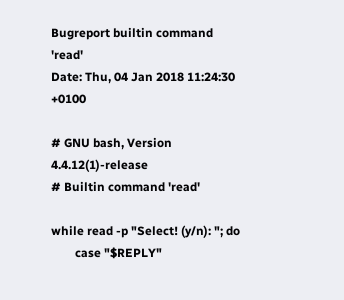Bugreport builtin command 'read'
Date: Thu, 04 Jan 2018 11:24:30 +0100

# GNU bash, Version 4.4.12(1)-release
# Builtin command 'read'

while read -p "Select! (y/n): "; do
        case "$REPLY"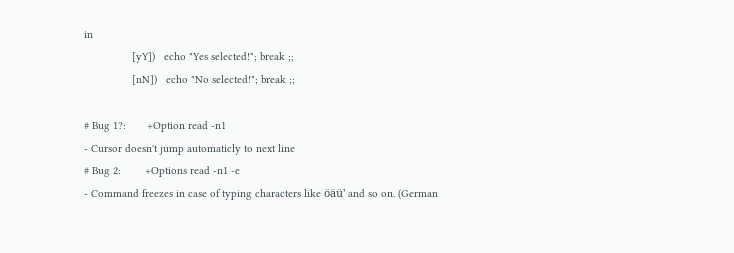in
                [yY])   echo "Yes selected!"; break ;;
                [nN])   echo "No selected!"; break ;;

# Bug 1?:       +Option read -n1
- Cursor doesn't jump automaticly to next line
# Bug 2:        +Options read -n1 -e
- Command freezes in case of typing characters like öäü' and so on. (German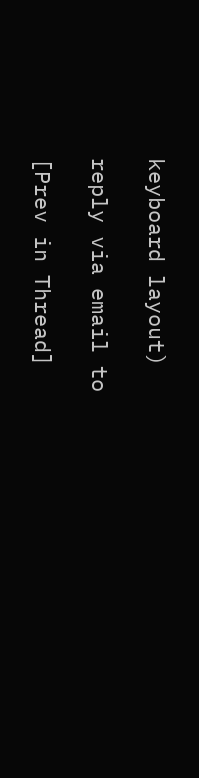keyboard layout)

reply via email to

[Prev in Thread]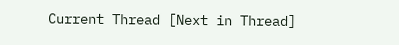Current Thread [Next in Thread]